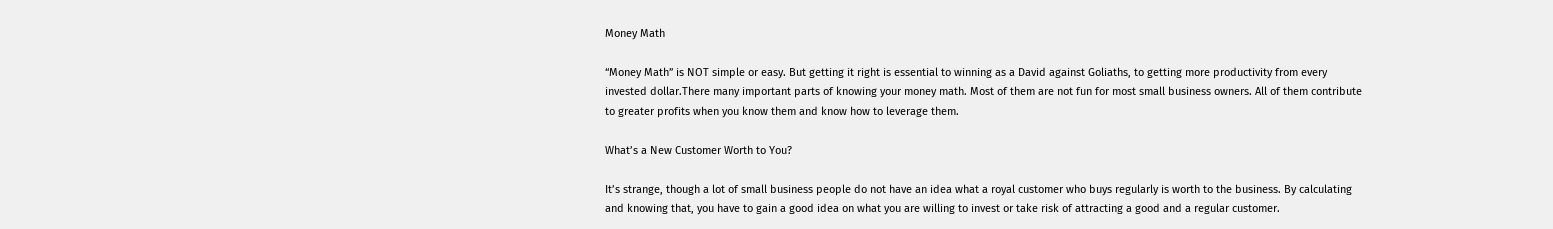Money Math

“Money Math” is NOT simple or easy. But getting it right is essential to winning as a David against Goliaths, to getting more productivity from every invested dollar.There many important parts of knowing your money math. Most of them are not fun for most small business owners. All of them contribute to greater profits when you know them and know how to leverage them.

What’s a New Customer Worth to You?

It’s strange, though a lot of small business people do not have an idea what a royal customer who buys regularly is worth to the business. By calculating and knowing that, you have to gain a good idea on what you are willing to invest or take risk of attracting a good and a regular customer.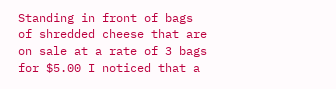Standing in front of bags of shredded cheese that are on sale at a rate of 3 bags for $5.00 I noticed that a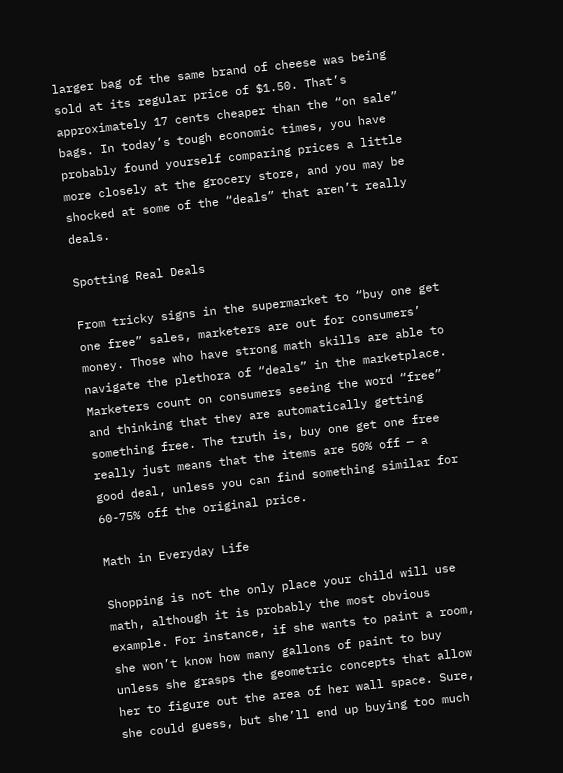larger bag of the same brand of cheese was being sold at its regular price of $1.50. That’s approximately 17 cents cheaper than the “on sale” bags. In today’s tough economic times, you have probably found yourself comparing prices a little more closely at the grocery store, and you may be shocked at some of the “deals” that aren’t really deals.

Spotting Real Deals

From tricky signs in the supermarket to “buy one get one free” sales, marketers are out for consumers’ money. Those who have strong math skills are able to navigate the plethora of “deals” in the marketplace. Marketers count on consumers seeing the word “free” and thinking that they are automatically getting something free. The truth is, buy one get one free really just means that the items are 50% off — a good deal, unless you can find something similar for 60-75% off the original price.

Math in Everyday Life

Shopping is not the only place your child will use math, although it is probably the most obvious example. For instance, if she wants to paint a room, she won’t know how many gallons of paint to buy unless she grasps the geometric concepts that allow her to figure out the area of her wall space. Sure, she could guess, but she’ll end up buying too much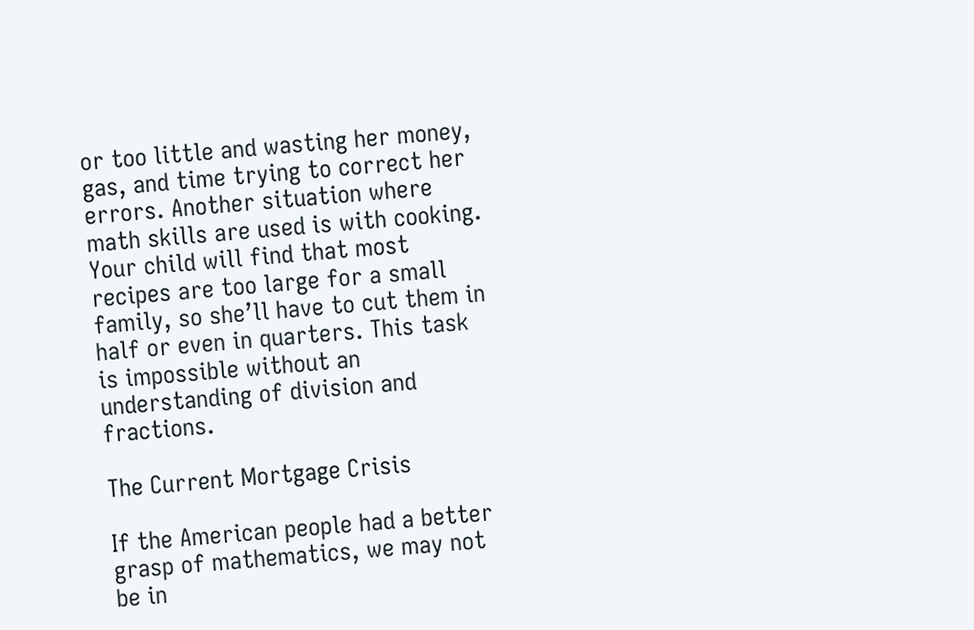or too little and wasting her money, gas, and time trying to correct her errors. Another situation where math skills are used is with cooking. Your child will find that most recipes are too large for a small family, so she’ll have to cut them in half or even in quarters. This task is impossible without an understanding of division and fractions.

The Current Mortgage Crisis

If the American people had a better grasp of mathematics, we may not be in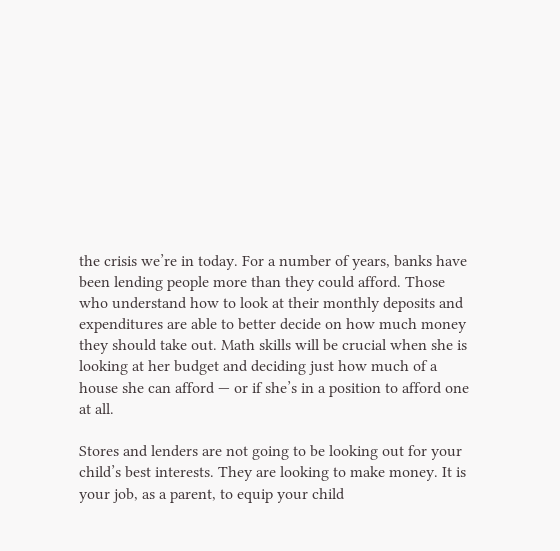the crisis we’re in today. For a number of years, banks have been lending people more than they could afford. Those who understand how to look at their monthly deposits and expenditures are able to better decide on how much money they should take out. Math skills will be crucial when she is looking at her budget and deciding just how much of a house she can afford — or if she’s in a position to afford one at all.

Stores and lenders are not going to be looking out for your child’s best interests. They are looking to make money. It is your job, as a parent, to equip your child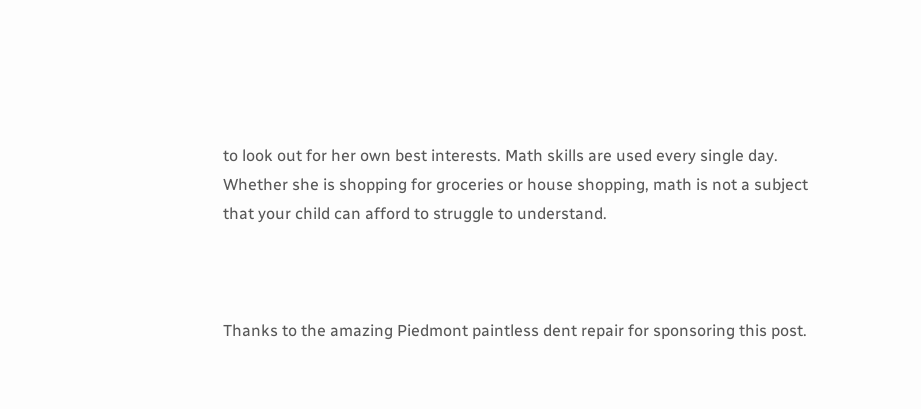to look out for her own best interests. Math skills are used every single day. Whether she is shopping for groceries or house shopping, math is not a subject that your child can afford to struggle to understand.



Thanks to the amazing Piedmont paintless dent repair for sponsoring this post.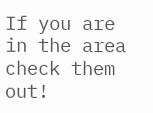If you are in the area check them out!